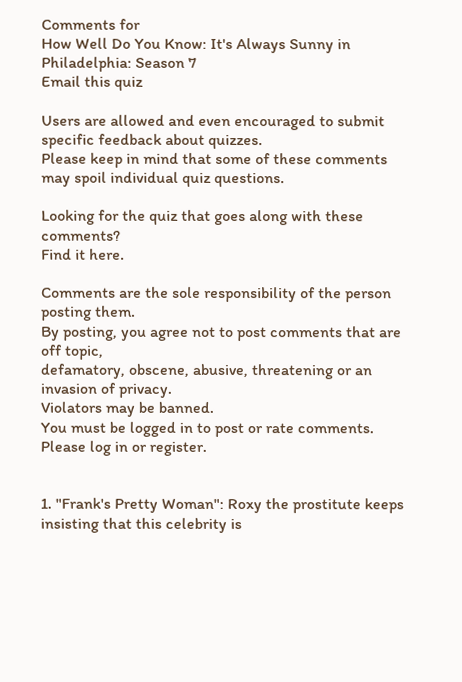Comments for
How Well Do You Know: It's Always Sunny in Philadelphia: Season 7
Email this quiz

Users are allowed and even encouraged to submit specific feedback about quizzes.
Please keep in mind that some of these comments may spoil individual quiz questions.

Looking for the quiz that goes along with these comments?
Find it here.

Comments are the sole responsibility of the person posting them.
By posting, you agree not to post comments that are off topic,
defamatory, obscene, abusive, threatening or an invasion of privacy.
Violators may be banned.
You must be logged in to post or rate comments.
Please log in or register.


1. "Frank's Pretty Woman": Roxy the prostitute keeps insisting that this celebrity is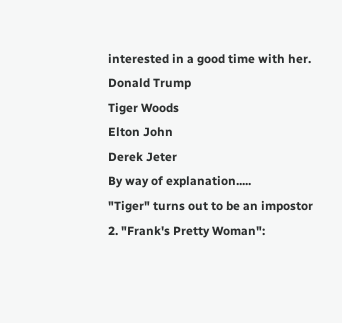interested in a good time with her.
Donald Trump
Tiger Woods
Elton John
Derek Jeter
By way of explanation.....
"Tiger" turns out to be an impostor
2. "Frank's Pretty Woman":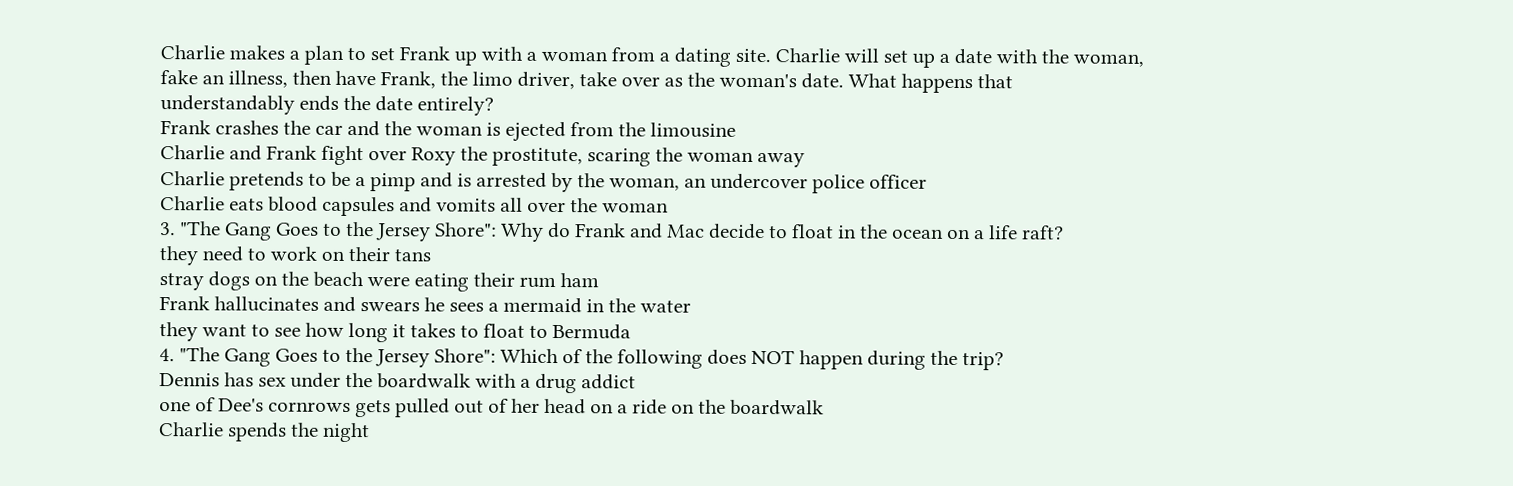Charlie makes a plan to set Frank up with a woman from a dating site. Charlie will set up a date with the woman, fake an illness, then have Frank, the limo driver, take over as the woman's date. What happens that understandably ends the date entirely?
Frank crashes the car and the woman is ejected from the limousine
Charlie and Frank fight over Roxy the prostitute, scaring the woman away
Charlie pretends to be a pimp and is arrested by the woman, an undercover police officer
Charlie eats blood capsules and vomits all over the woman
3. "The Gang Goes to the Jersey Shore": Why do Frank and Mac decide to float in the ocean on a life raft?
they need to work on their tans
stray dogs on the beach were eating their rum ham
Frank hallucinates and swears he sees a mermaid in the water
they want to see how long it takes to float to Bermuda
4. "The Gang Goes to the Jersey Shore": Which of the following does NOT happen during the trip?
Dennis has sex under the boardwalk with a drug addict
one of Dee's cornrows gets pulled out of her head on a ride on the boardwalk
Charlie spends the night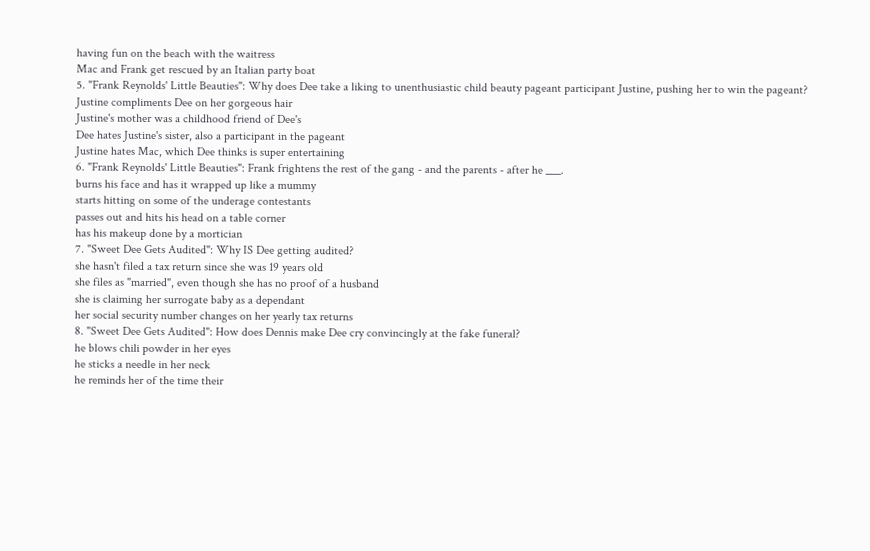having fun on the beach with the waitress
Mac and Frank get rescued by an Italian party boat
5. "Frank Reynolds' Little Beauties": Why does Dee take a liking to unenthusiastic child beauty pageant participant Justine, pushing her to win the pageant?
Justine compliments Dee on her gorgeous hair
Justine's mother was a childhood friend of Dee's
Dee hates Justine's sister, also a participant in the pageant
Justine hates Mac, which Dee thinks is super entertaining
6. "Frank Reynolds' Little Beauties": Frank frightens the rest of the gang - and the parents - after he ___.
burns his face and has it wrapped up like a mummy
starts hitting on some of the underage contestants
passes out and hits his head on a table corner
has his makeup done by a mortician
7. "Sweet Dee Gets Audited": Why IS Dee getting audited?
she hasn't filed a tax return since she was 19 years old
she files as "married", even though she has no proof of a husband
she is claiming her surrogate baby as a dependant
her social security number changes on her yearly tax returns
8. "Sweet Dee Gets Audited": How does Dennis make Dee cry convincingly at the fake funeral?
he blows chili powder in her eyes
he sticks a needle in her neck
he reminds her of the time their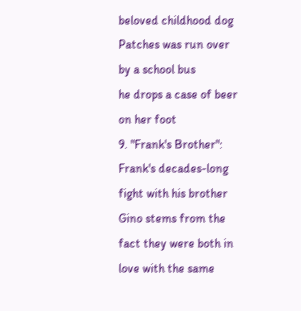beloved childhood dog Patches was run over by a school bus
he drops a case of beer on her foot
9. "Frank's Brother": Frank's decades-long fight with his brother Gino stems from the fact they were both in love with the same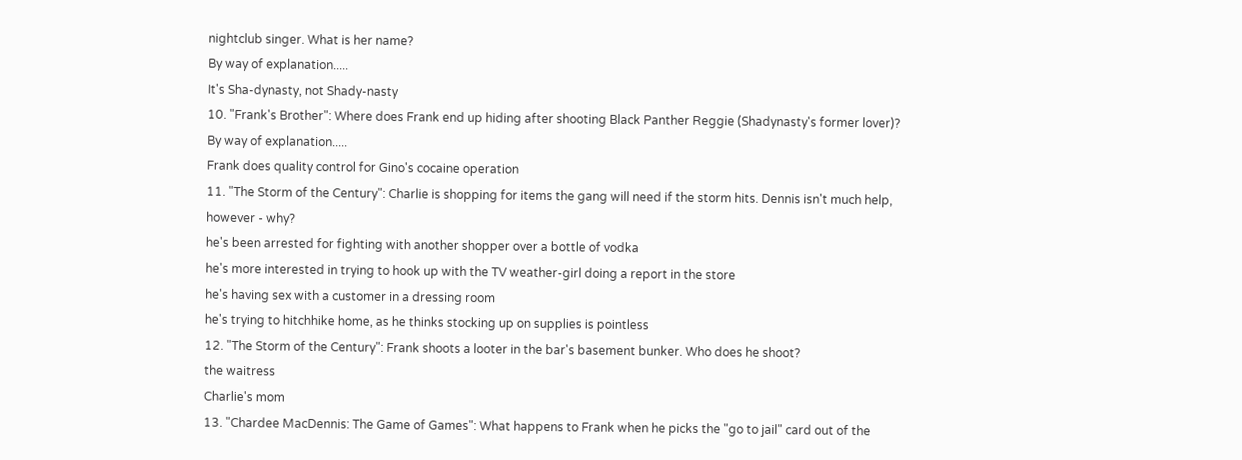nightclub singer. What is her name?
By way of explanation.....
It's Sha-dynasty, not Shady-nasty
10. "Frank's Brother": Where does Frank end up hiding after shooting Black Panther Reggie (Shadynasty's former lover)?
By way of explanation.....
Frank does quality control for Gino's cocaine operation
11. "The Storm of the Century": Charlie is shopping for items the gang will need if the storm hits. Dennis isn't much help, however - why?
he's been arrested for fighting with another shopper over a bottle of vodka
he's more interested in trying to hook up with the TV weather-girl doing a report in the store
he's having sex with a customer in a dressing room
he's trying to hitchhike home, as he thinks stocking up on supplies is pointless
12. "The Storm of the Century": Frank shoots a looter in the bar's basement bunker. Who does he shoot?
the waitress
Charlie's mom
13. "Chardee MacDennis: The Game of Games": What happens to Frank when he picks the "go to jail" card out of the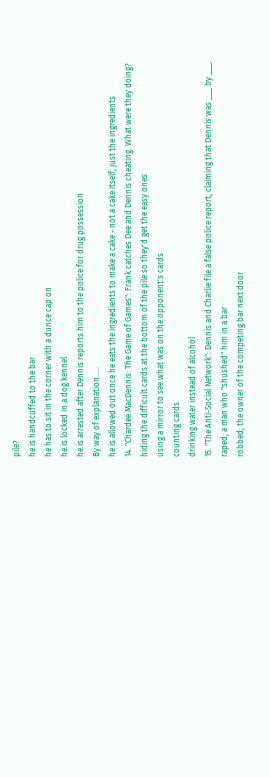pile?
he is handcuffed to the bar
he has to sit in the corner with a dunce cap on
he is locked in a dog kennel
he is arrested after Dennis reports him to the police for drug possession
By way of explanation.....
he is allowed out once he eats the ingredients to make a cake - not a cake itself, just the ingredients
14. "Chardee MacDennis: The Game of Games": Frank catches Dee and Dennis cheating. What were they doing?
hiding the difficult cards at the bottom of the pile so they'd get the easy ones
using a mirror to see what was on the opponent's cards
counting cards
drinking water instead of alcohol
15. "The Anti-Social Network": Dennis and Charlie file a false police report, claiming that Dennis was ___ by ___.
raped; a man who "shushed" him in a bar
robbed; the owner of the competing bar next door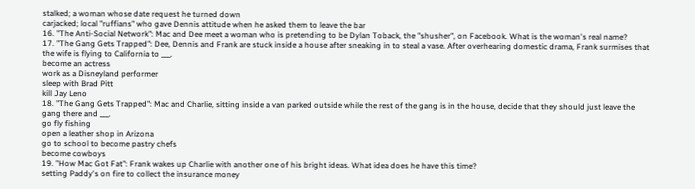stalked; a woman whose date request he turned down
carjacked; local "ruffians" who gave Dennis attitude when he asked them to leave the bar
16. "The Anti-Social Network": Mac and Dee meet a woman who is pretending to be Dylan Toback, the "shusher", on Facebook. What is the woman's real name?
17. "The Gang Gets Trapped": Dee, Dennis and Frank are stuck inside a house after sneaking in to steal a vase. After overhearing domestic drama, Frank surmises that the wife is flying to California to ___.
become an actress
work as a Disneyland performer
sleep with Brad Pitt
kill Jay Leno
18. "The Gang Gets Trapped": Mac and Charlie, sitting inside a van parked outside while the rest of the gang is in the house, decide that they should just leave the gang there and ___.
go fly fishing
open a leather shop in Arizona
go to school to become pastry chefs
become cowboys
19. "How Mac Got Fat": Frank wakes up Charlie with another one of his bright ideas. What idea does he have this time?
setting Paddy's on fire to collect the insurance money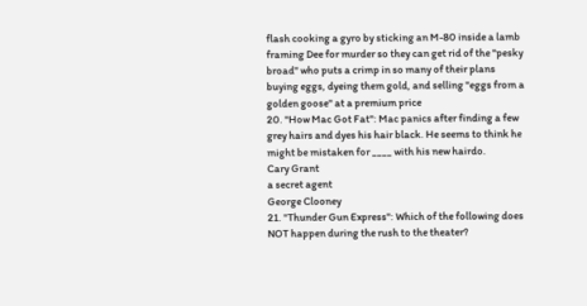flash cooking a gyro by sticking an M-80 inside a lamb
framing Dee for murder so they can get rid of the "pesky broad" who puts a crimp in so many of their plans
buying eggs, dyeing them gold, and selling "eggs from a golden goose" at a premium price
20. "How Mac Got Fat": Mac panics after finding a few grey hairs and dyes his hair black. He seems to think he might be mistaken for ____ with his new hairdo.
Cary Grant
a secret agent
George Clooney
21. "Thunder Gun Express": Which of the following does NOT happen during the rush to the theater?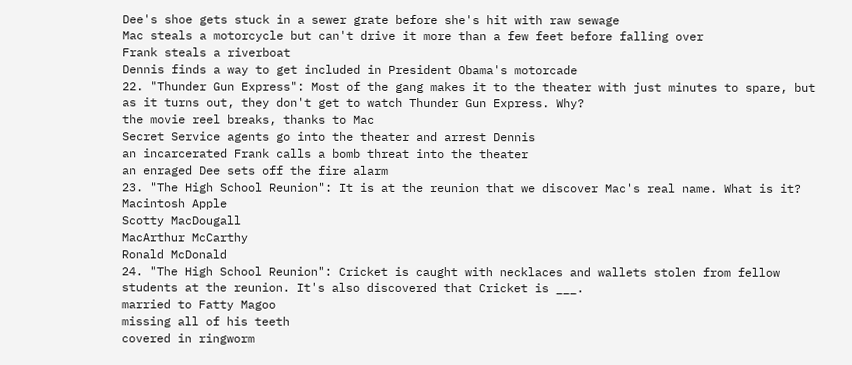Dee's shoe gets stuck in a sewer grate before she's hit with raw sewage
Mac steals a motorcycle but can't drive it more than a few feet before falling over
Frank steals a riverboat
Dennis finds a way to get included in President Obama's motorcade
22. "Thunder Gun Express": Most of the gang makes it to the theater with just minutes to spare, but as it turns out, they don't get to watch Thunder Gun Express. Why?
the movie reel breaks, thanks to Mac
Secret Service agents go into the theater and arrest Dennis
an incarcerated Frank calls a bomb threat into the theater
an enraged Dee sets off the fire alarm
23. "The High School Reunion": It is at the reunion that we discover Mac's real name. What is it?
Macintosh Apple
Scotty MacDougall
MacArthur McCarthy
Ronald McDonald
24. "The High School Reunion": Cricket is caught with necklaces and wallets stolen from fellow students at the reunion. It's also discovered that Cricket is ___.
married to Fatty Magoo
missing all of his teeth
covered in ringworm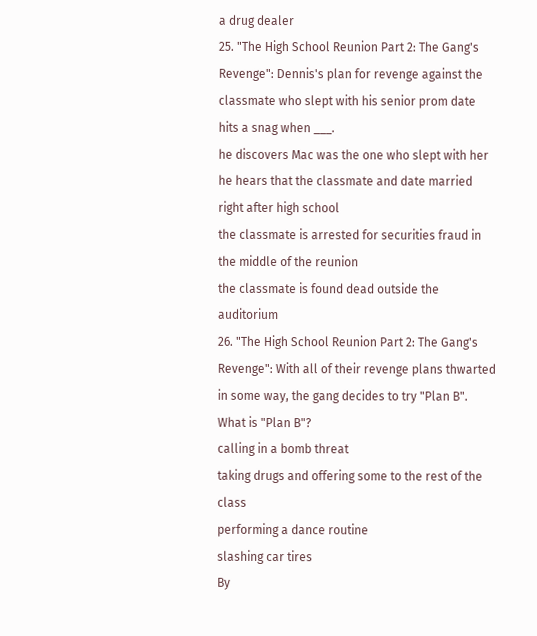a drug dealer
25. "The High School Reunion Part 2: The Gang's Revenge": Dennis's plan for revenge against the classmate who slept with his senior prom date hits a snag when ___.
he discovers Mac was the one who slept with her
he hears that the classmate and date married right after high school
the classmate is arrested for securities fraud in the middle of the reunion
the classmate is found dead outside the auditorium
26. "The High School Reunion Part 2: The Gang's Revenge": With all of their revenge plans thwarted in some way, the gang decides to try "Plan B". What is "Plan B"?
calling in a bomb threat
taking drugs and offering some to the rest of the class
performing a dance routine
slashing car tires
By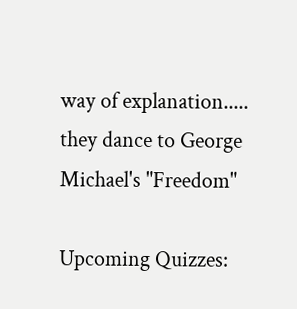way of explanation.....
they dance to George Michael's "Freedom"

Upcoming Quizzes: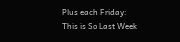Plus each Friday:
This is So Last Week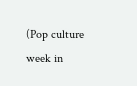(Pop culture week in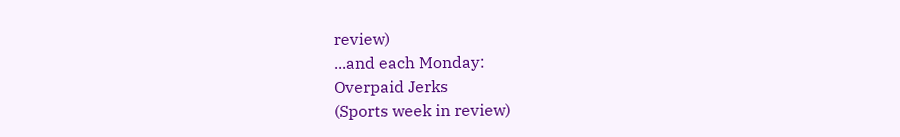review)
...and each Monday:
Overpaid Jerks
(Sports week in review)